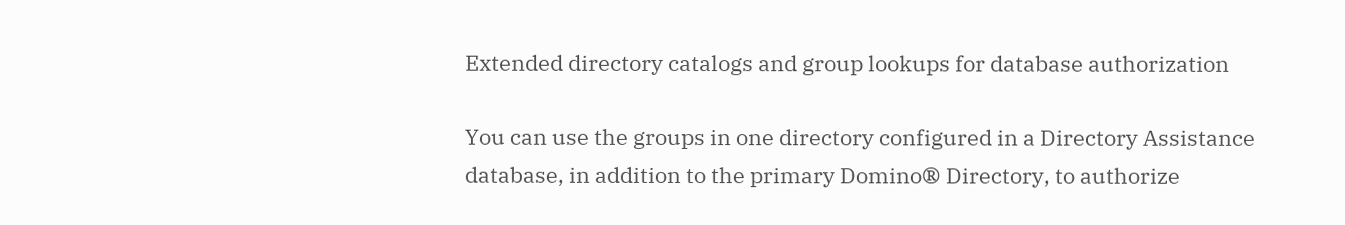Extended directory catalogs and group lookups for database authorization

You can use the groups in one directory configured in a Directory Assistance database, in addition to the primary Domino® Directory, to authorize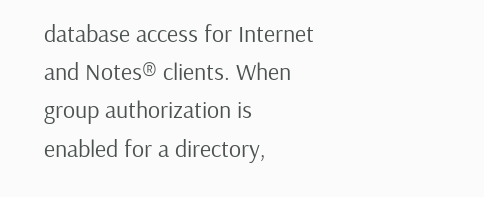database access for Internet and Notes® clients. When group authorization is enabled for a directory,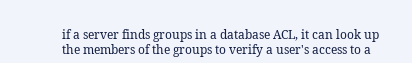if a server finds groups in a database ACL, it can look up the members of the groups to verify a user's access to a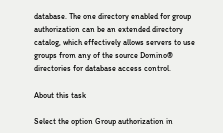database. The one directory enabled for group authorization can be an extended directory catalog, which effectively allows servers to use groups from any of the source Domino® directories for database access control.

About this task

Select the option Group authorization in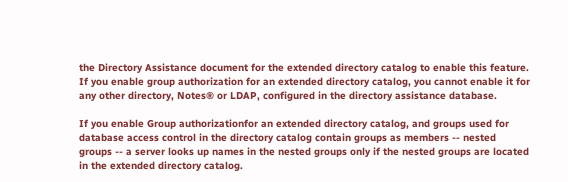the Directory Assistance document for the extended directory catalog to enable this feature. If you enable group authorization for an extended directory catalog, you cannot enable it for any other directory, Notes® or LDAP, configured in the directory assistance database.

If you enable Group authorizationfor an extended directory catalog, and groups used for database access control in the directory catalog contain groups as members -- nested groups -- a server looks up names in the nested groups only if the nested groups are located in the extended directory catalog.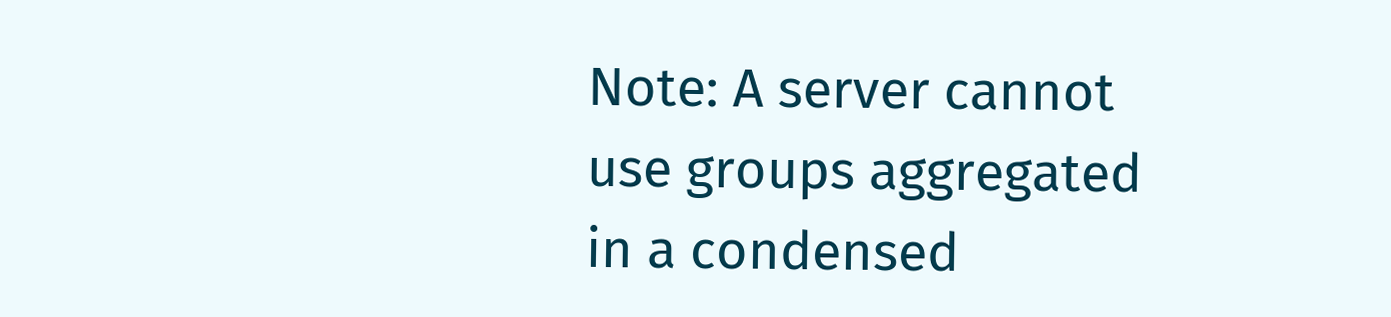Note: A server cannot use groups aggregated in a condensed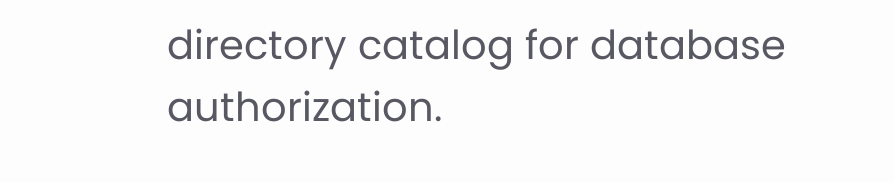directory catalog for database authorization.